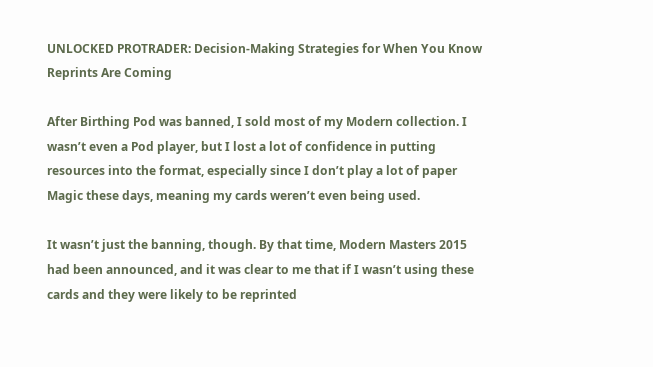UNLOCKED PROTRADER: Decision-Making Strategies for When You Know Reprints Are Coming

After Birthing Pod was banned, I sold most of my Modern collection. I wasn’t even a Pod player, but I lost a lot of confidence in putting resources into the format, especially since I don’t play a lot of paper Magic these days, meaning my cards weren’t even being used.

It wasn’t just the banning, though. By that time, Modern Masters 2015 had been announced, and it was clear to me that if I wasn’t using these cards and they were likely to be reprinted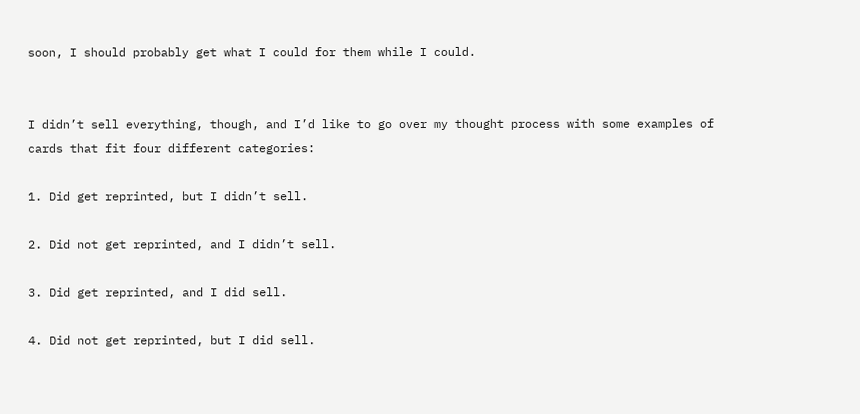soon, I should probably get what I could for them while I could.


I didn’t sell everything, though, and I’d like to go over my thought process with some examples of cards that fit four different categories:

1. Did get reprinted, but I didn’t sell.

2. Did not get reprinted, and I didn’t sell.

3. Did get reprinted, and I did sell.

4. Did not get reprinted, but I did sell.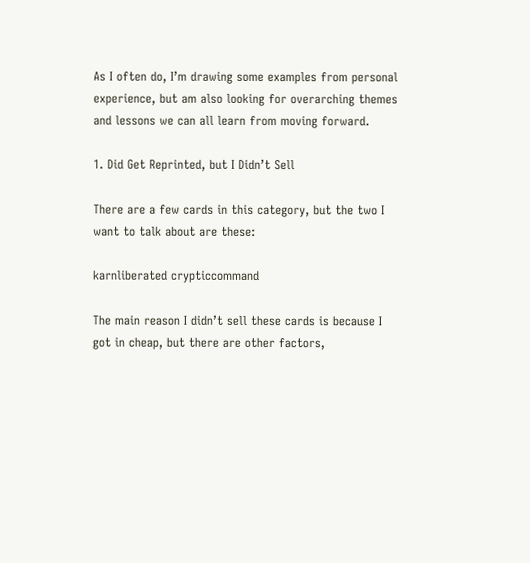As I often do, I’m drawing some examples from personal experience, but am also looking for overarching themes and lessons we can all learn from moving forward.

1. Did Get Reprinted, but I Didn’t Sell

There are a few cards in this category, but the two I want to talk about are these:

karnliberated crypticcommand

The main reason I didn’t sell these cards is because I got in cheap, but there are other factors,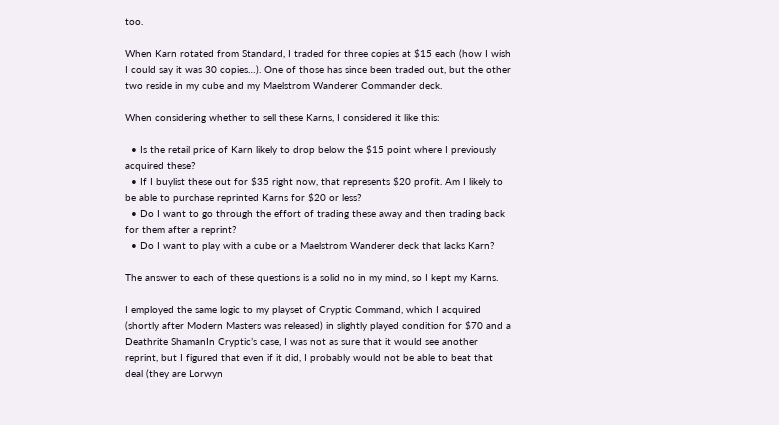too.

When Karn rotated from Standard, I traded for three copies at $15 each (how I wish I could say it was 30 copies…). One of those has since been traded out, but the other two reside in my cube and my Maelstrom Wanderer Commander deck.

When considering whether to sell these Karns, I considered it like this:

  • Is the retail price of Karn likely to drop below the $15 point where I previously acquired these?
  • If I buylist these out for $35 right now, that represents $20 profit. Am I likely to be able to purchase reprinted Karns for $20 or less?
  • Do I want to go through the effort of trading these away and then trading back for them after a reprint?
  • Do I want to play with a cube or a Maelstrom Wanderer deck that lacks Karn?

The answer to each of these questions is a solid no in my mind, so I kept my Karns.

I employed the same logic to my playset of Cryptic Command, which I acquired (shortly after Modern Masters was released) in slightly played condition for $70 and a Deathrite ShamanIn Cryptic’s case, I was not as sure that it would see another reprint, but I figured that even if it did, I probably would not be able to beat that deal (they are Lorwyn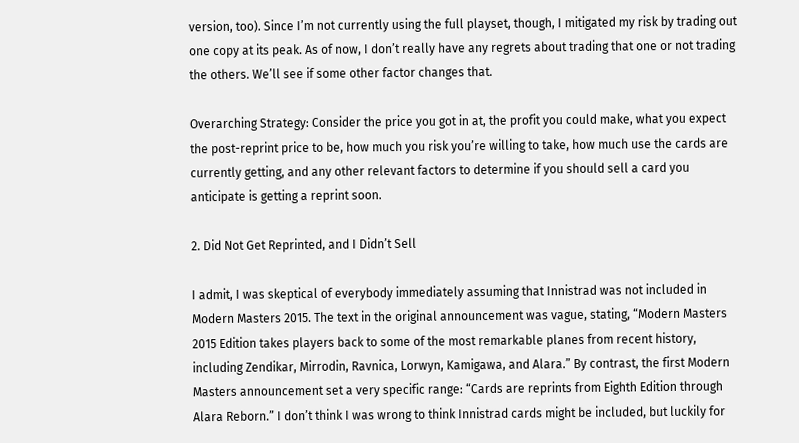version, too). Since I’m not currently using the full playset, though, I mitigated my risk by trading out one copy at its peak. As of now, I don’t really have any regrets about trading that one or not trading the others. We’ll see if some other factor changes that.

Overarching Strategy: Consider the price you got in at, the profit you could make, what you expect the post-reprint price to be, how much you risk you’re willing to take, how much use the cards are currently getting, and any other relevant factors to determine if you should sell a card you anticipate is getting a reprint soon.

2. Did Not Get Reprinted, and I Didn’t Sell

I admit, I was skeptical of everybody immediately assuming that Innistrad was not included in Modern Masters 2015. The text in the original announcement was vague, stating, “Modern Masters 2015 Edition takes players back to some of the most remarkable planes from recent history, including Zendikar, Mirrodin, Ravnica, Lorwyn, Kamigawa, and Alara.” By contrast, the first Modern Masters announcement set a very specific range: “Cards are reprints from Eighth Edition through Alara Reborn.” I don’t think I was wrong to think Innistrad cards might be included, but luckily for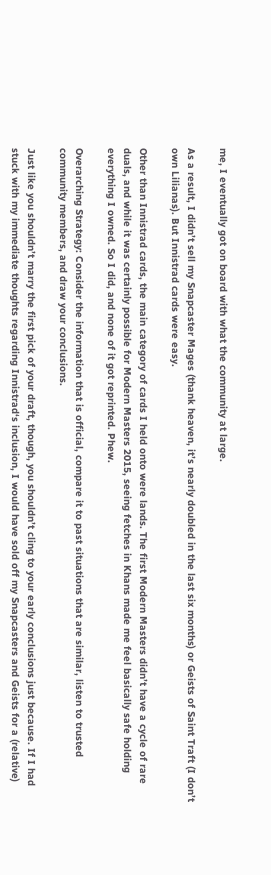me, I eventually got on board with what the community at large.

As a result, I didn’t sell my Snapcaster Mages (thank heaven, it’s nearly doubled in the last six months) or Geists of Saint Traft (I don’t own Lilianas). But Innistrad cards were easy.

Other than Innistrad cards, the main category of cards I held onto were lands. The first Modern Masters didn’t have a cycle of rare duals, and while it was certainly possible for Modern Masters 2015, seeing fetches in Khans made me feel basically safe holding everything I owned. So I did, and none of it got reprinted. Phew.

Overarching Strategy: Consider the information that is official, compare it to past situations that are similar, listen to trusted community members, and draw your conclusions.

Just like you shouldn’t marry the first pick of your draft, though, you shouldn’t cling to your early conclusions just because. If I had stuck with my immediate thoughts regarding Innistrad‘s inclusion, I would have sold off my Snapcasters and Geists for a (relative)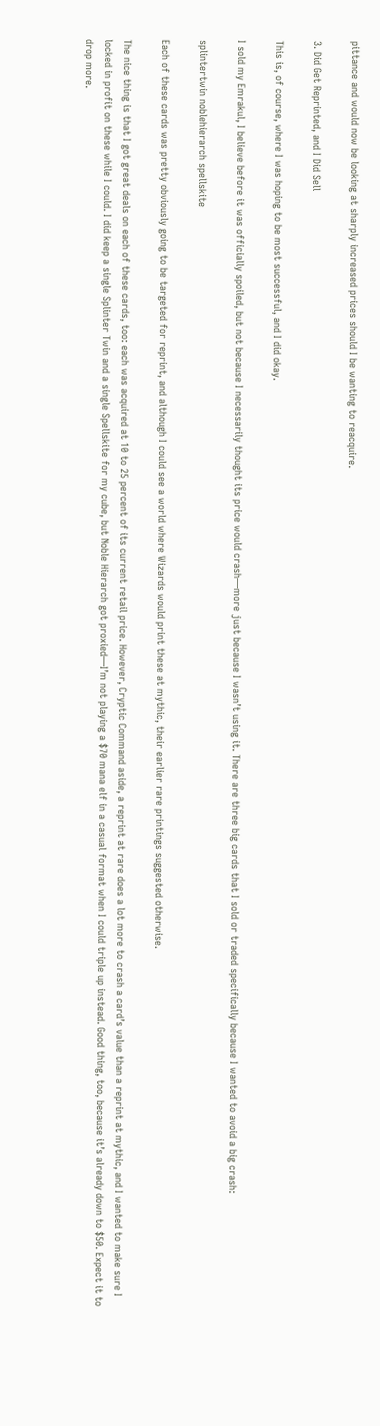pittance and would now be looking at sharply increased prices should I be wanting to reacquire.

3. Did Get Reprinted, and I Did Sell

This is, of course, where I was hoping to be most successful, and I did okay.

I sold my Emrakul, I believe before it was officially spoiled, but not because I necessarily thought its price would crash—more just because I wasn’t using it. There are three big cards that I sold or traded specifically because I wanted to avoid a big crash:

splintertwin noblehierarch spellskite

Each of these cards was pretty obviously going to be targeted for reprint, and although I could see a world where Wizards would print these at mythic, their earlier rare printings suggested otherwise.

The nice thing is that I got great deals on each of these cards, too: each was acquired at 10 to 25 percent of its current retail price. However, Cryptic Command aside, a reprint at rare does a lot more to crash a card’s value than a reprint at mythic, and I wanted to make sure I locked in profit on these while I could. I did keep a single Splinter Twin and a single Spellskite for my cube, but Noble Hierarch got proxied—I’m not playing a $70 mana elf in a casual format when I could triple up instead. Good thing, too, because it’s already down to $50. Expect it to drop more.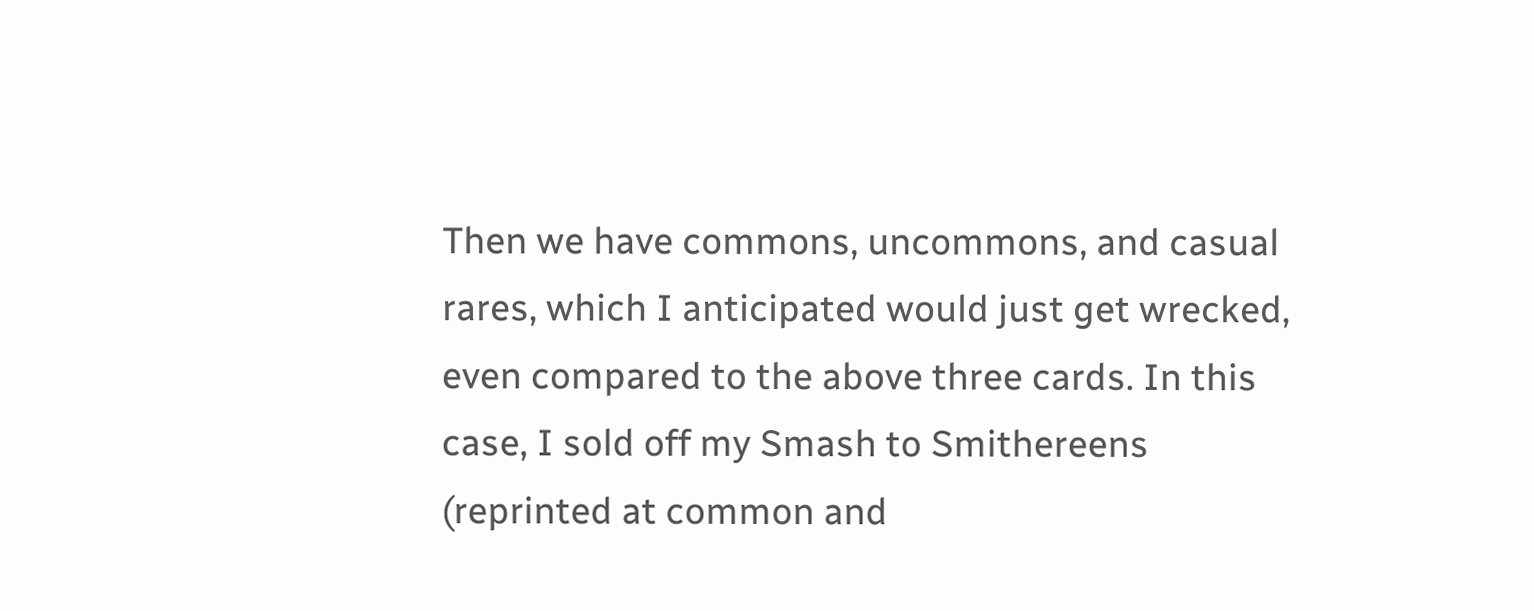Then we have commons, uncommons, and casual rares, which I anticipated would just get wrecked, even compared to the above three cards. In this case, I sold off my Smash to Smithereens (reprinted at common and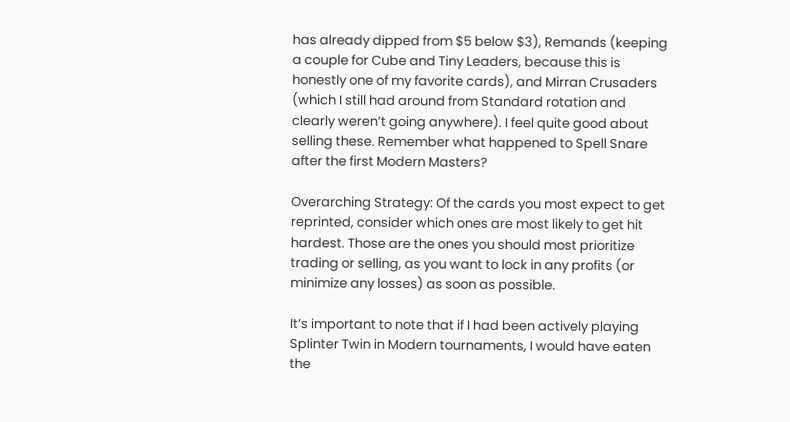has already dipped from $5 below $3), Remands (keeping a couple for Cube and Tiny Leaders, because this is honestly one of my favorite cards), and Mirran Crusaders (which I still had around from Standard rotation and clearly weren’t going anywhere). I feel quite good about selling these. Remember what happened to Spell Snare after the first Modern Masters?

Overarching Strategy: Of the cards you most expect to get reprinted, consider which ones are most likely to get hit hardest. Those are the ones you should most prioritize trading or selling, as you want to lock in any profits (or minimize any losses) as soon as possible.

It’s important to note that if I had been actively playing Splinter Twin in Modern tournaments, I would have eaten the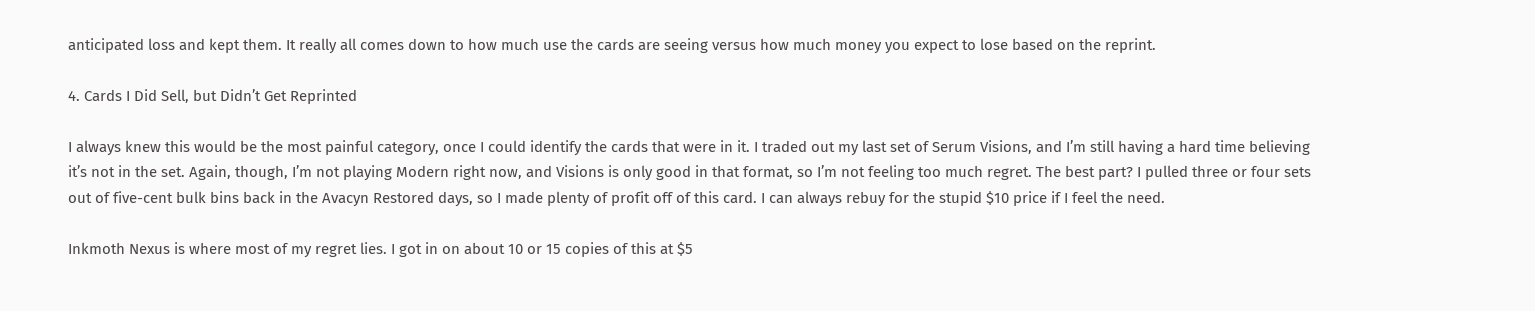anticipated loss and kept them. It really all comes down to how much use the cards are seeing versus how much money you expect to lose based on the reprint.

4. Cards I Did Sell, but Didn’t Get Reprinted

I always knew this would be the most painful category, once I could identify the cards that were in it. I traded out my last set of Serum Visions, and I’m still having a hard time believing it’s not in the set. Again, though, I’m not playing Modern right now, and Visions is only good in that format, so I’m not feeling too much regret. The best part? I pulled three or four sets out of five-cent bulk bins back in the Avacyn Restored days, so I made plenty of profit off of this card. I can always rebuy for the stupid $10 price if I feel the need.

Inkmoth Nexus is where most of my regret lies. I got in on about 10 or 15 copies of this at $5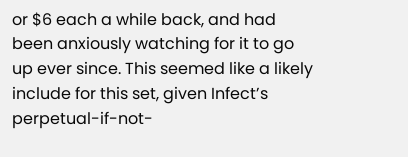or $6 each a while back, and had been anxiously watching for it to go up ever since. This seemed like a likely include for this set, given Infect’s perpetual-if-not-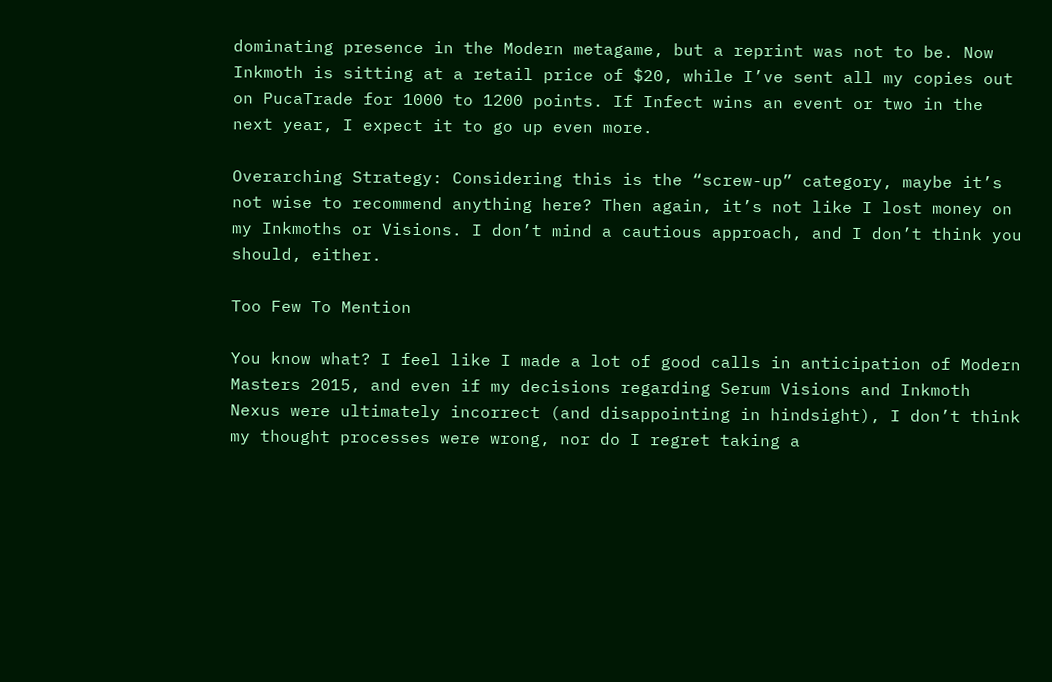dominating presence in the Modern metagame, but a reprint was not to be. Now Inkmoth is sitting at a retail price of $20, while I’ve sent all my copies out on PucaTrade for 1000 to 1200 points. If Infect wins an event or two in the next year, I expect it to go up even more.

Overarching Strategy: Considering this is the “screw-up” category, maybe it’s not wise to recommend anything here? Then again, it’s not like I lost money on my Inkmoths or Visions. I don’t mind a cautious approach, and I don’t think you should, either.

Too Few To Mention

You know what? I feel like I made a lot of good calls in anticipation of Modern Masters 2015, and even if my decisions regarding Serum Visions and Inkmoth Nexus were ultimately incorrect (and disappointing in hindsight), I don’t think my thought processes were wrong, nor do I regret taking a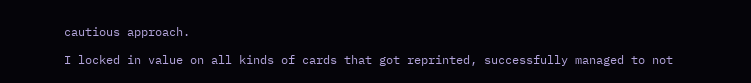cautious approach.

I locked in value on all kinds of cards that got reprinted, successfully managed to not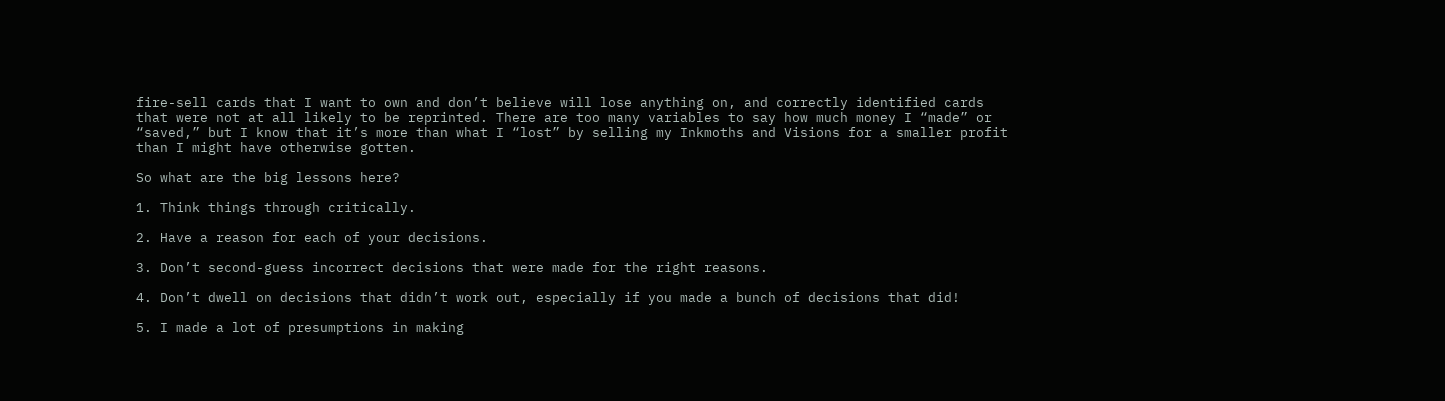fire-sell cards that I want to own and don’t believe will lose anything on, and correctly identified cards that were not at all likely to be reprinted. There are too many variables to say how much money I “made” or “saved,” but I know that it’s more than what I “lost” by selling my Inkmoths and Visions for a smaller profit than I might have otherwise gotten.

So what are the big lessons here?

1. Think things through critically.

2. Have a reason for each of your decisions.

3. Don’t second-guess incorrect decisions that were made for the right reasons.

4. Don’t dwell on decisions that didn’t work out, especially if you made a bunch of decisions that did!

5. I made a lot of presumptions in making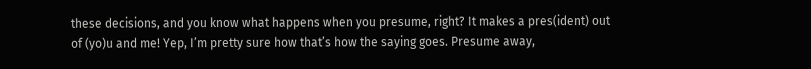these decisions, and you know what happens when you presume, right? It makes a pres(ident) out of (yo)u and me! Yep, I’m pretty sure how that’s how the saying goes. Presume away,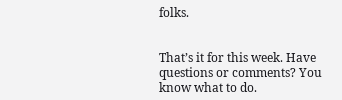folks.


That’s it for this week. Have questions or comments? You know what to do.